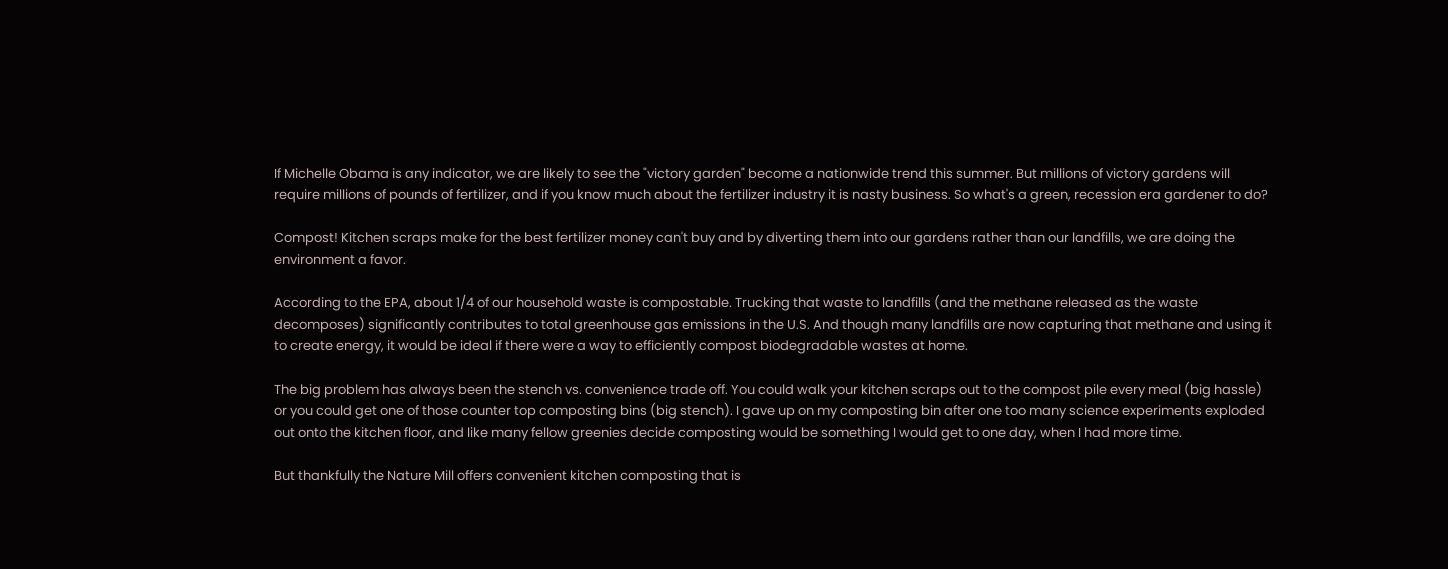If Michelle Obama is any indicator, we are likely to see the "victory garden" become a nationwide trend this summer. But millions of victory gardens will require millions of pounds of fertilizer, and if you know much about the fertilizer industry it is nasty business. So what's a green, recession era gardener to do?

Compost! Kitchen scraps make for the best fertilizer money can't buy and by diverting them into our gardens rather than our landfills, we are doing the environment a favor.

According to the EPA, about 1/4 of our household waste is compostable. Trucking that waste to landfills (and the methane released as the waste decomposes) significantly contributes to total greenhouse gas emissions in the U.S. And though many landfills are now capturing that methane and using it to create energy, it would be ideal if there were a way to efficiently compost biodegradable wastes at home.

The big problem has always been the stench vs. convenience trade off. You could walk your kitchen scraps out to the compost pile every meal (big hassle) or you could get one of those counter top composting bins (big stench). I gave up on my composting bin after one too many science experiments exploded out onto the kitchen floor, and like many fellow greenies decide composting would be something I would get to one day, when I had more time.

But thankfully the Nature Mill offers convenient kitchen composting that is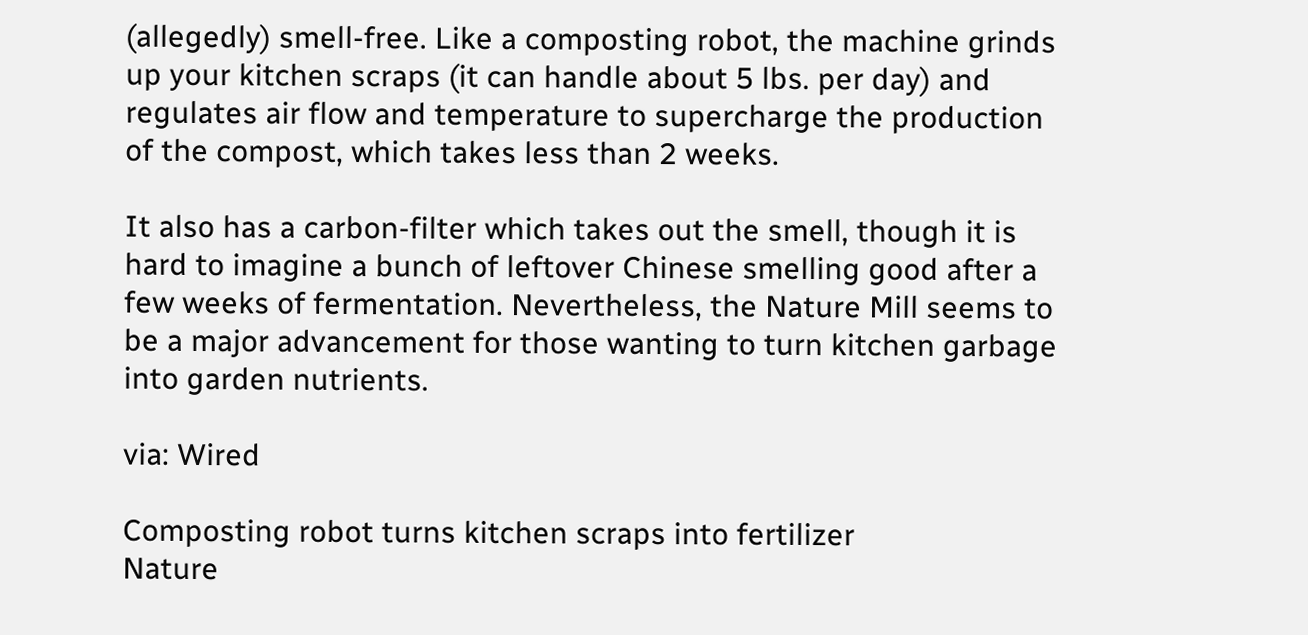(allegedly) smell-free. Like a composting robot, the machine grinds up your kitchen scraps (it can handle about 5 lbs. per day) and regulates air flow and temperature to supercharge the production of the compost, which takes less than 2 weeks.

It also has a carbon-filter which takes out the smell, though it is hard to imagine a bunch of leftover Chinese smelling good after a few weeks of fermentation. Nevertheless, the Nature Mill seems to be a major advancement for those wanting to turn kitchen garbage into garden nutrients.

via: Wired

Composting robot turns kitchen scraps into fertilizer
Nature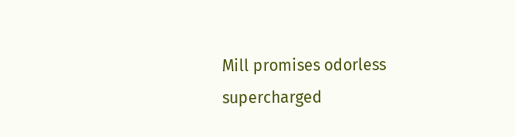Mill promises odorless supercharged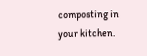composting in your kitchen.